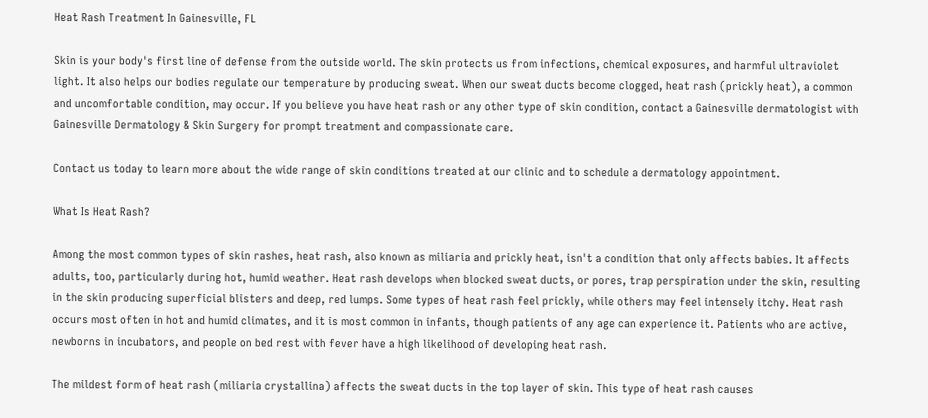Heat Rash Treatment In Gainesville, FL

Skin is your body's first line of defense from the outside world. The skin protects us from infections, chemical exposures, and harmful ultraviolet light. It also helps our bodies regulate our temperature by producing sweat. When our sweat ducts become clogged, heat rash (prickly heat), a common and uncomfortable condition, may occur. If you believe you have heat rash or any other type of skin condition, contact a Gainesville dermatologist with Gainesville Dermatology & Skin Surgery for prompt treatment and compassionate care.

Contact us today to learn more about the wide range of skin conditions treated at our clinic and to schedule a dermatology appointment.

What Is Heat Rash?

Among the most common types of skin rashes, heat rash, also known as miliaria and prickly heat, isn't a condition that only affects babies. It affects adults, too, particularly during hot, humid weather. Heat rash develops when blocked sweat ducts, or pores, trap perspiration under the skin, resulting in the skin producing superficial blisters and deep, red lumps. Some types of heat rash feel prickly, while others may feel intensely itchy. Heat rash occurs most often in hot and humid climates, and it is most common in infants, though patients of any age can experience it. Patients who are active, newborns in incubators, and people on bed rest with fever have a high likelihood of developing heat rash.

The mildest form of heat rash (miliaria crystallina) affects the sweat ducts in the top layer of skin. This type of heat rash causes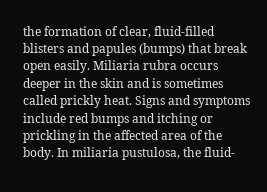the formation of clear, fluid-filled blisters and papules (bumps) that break open easily. Miliaria rubra occurs deeper in the skin and is sometimes called prickly heat. Signs and symptoms include red bumps and itching or prickling in the affected area of the body. In miliaria pustulosa, the fluid-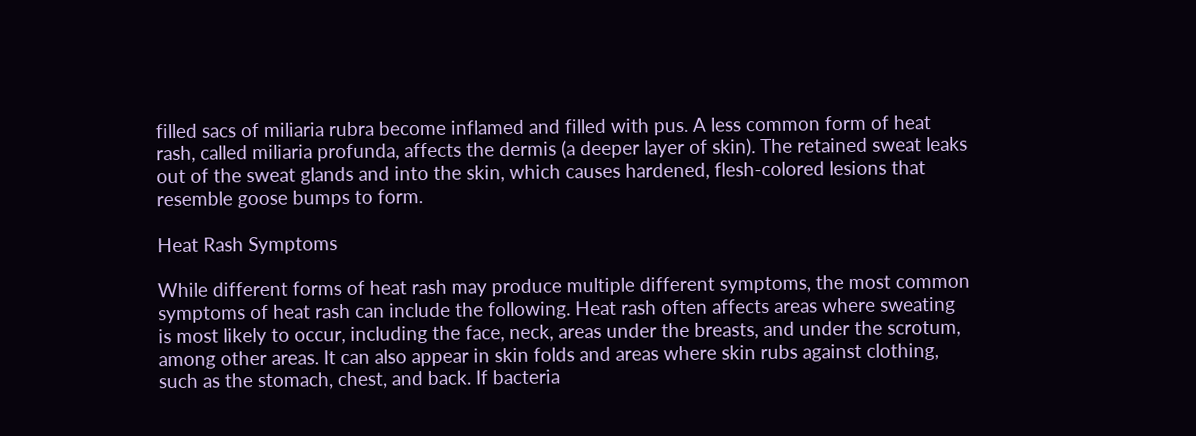filled sacs of miliaria rubra become inflamed and filled with pus. A less common form of heat rash, called miliaria profunda, affects the dermis (a deeper layer of skin). The retained sweat leaks out of the sweat glands and into the skin, which causes hardened, flesh-colored lesions that resemble goose bumps to form.

Heat Rash Symptoms

While different forms of heat rash may produce multiple different symptoms, the most common symptoms of heat rash can include the following. Heat rash often affects areas where sweating is most likely to occur, including the face, neck, areas under the breasts, and under the scrotum, among other areas. It can also appear in skin folds and areas where skin rubs against clothing, such as the stomach, chest, and back. If bacteria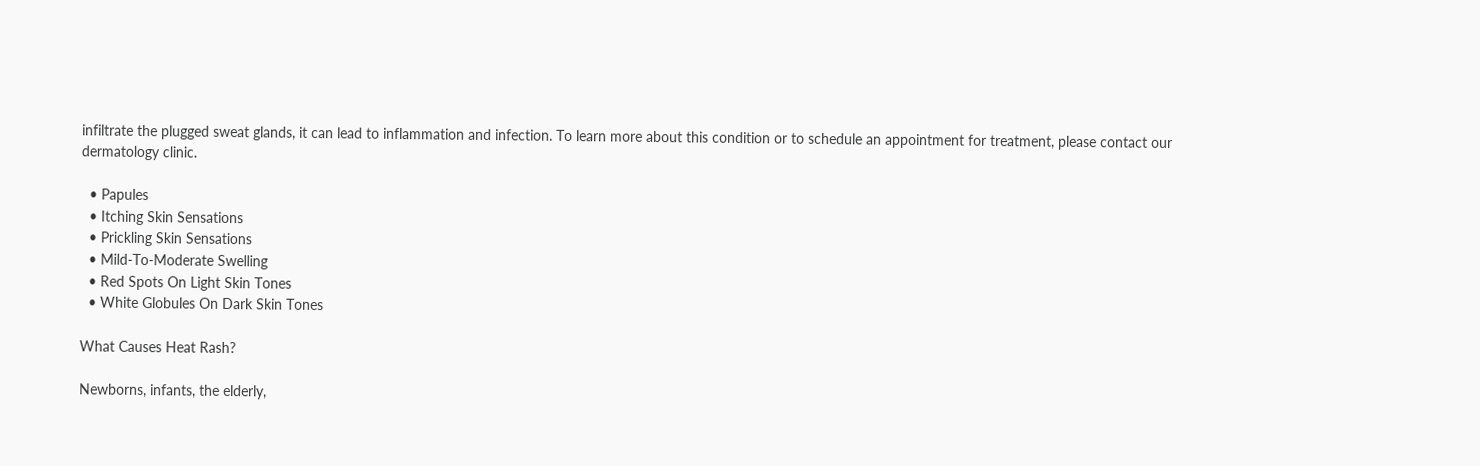infiltrate the plugged sweat glands, it can lead to inflammation and infection. To learn more about this condition or to schedule an appointment for treatment, please contact our dermatology clinic.

  • Papules
  • Itching Skin Sensations
  • Prickling Skin Sensations
  • Mild-To-Moderate Swelling
  • Red Spots On Light Skin Tones
  • White Globules On Dark Skin Tones

What Causes Heat Rash?

Newborns, infants, the elderly,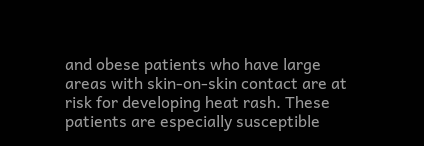and obese patients who have large areas with skin-on-skin contact are at risk for developing heat rash. These patients are especially susceptible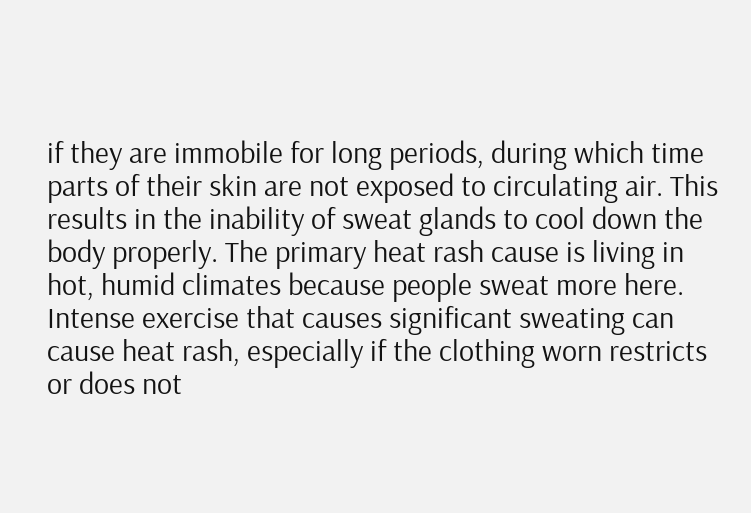if they are immobile for long periods, during which time parts of their skin are not exposed to circulating air. This results in the inability of sweat glands to cool down the body properly. The primary heat rash cause is living in hot, humid climates because people sweat more here. Intense exercise that causes significant sweating can cause heat rash, especially if the clothing worn restricts or does not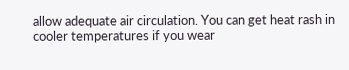allow adequate air circulation. You can get heat rash in cooler temperatures if you wear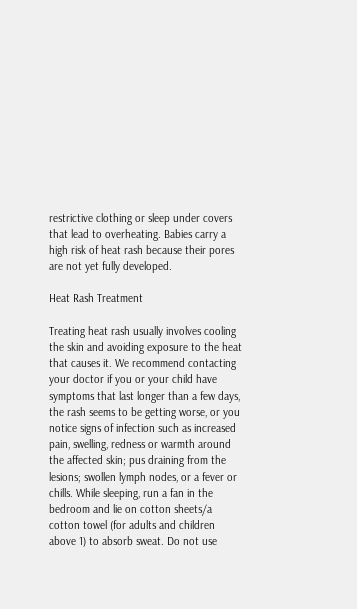restrictive clothing or sleep under covers that lead to overheating. Babies carry a high risk of heat rash because their pores are not yet fully developed.

Heat Rash Treatment

Treating heat rash usually involves cooling the skin and avoiding exposure to the heat that causes it. We recommend contacting your doctor if you or your child have symptoms that last longer than a few days, the rash seems to be getting worse, or you notice signs of infection such as increased pain, swelling, redness or warmth around the affected skin; pus draining from the lesions; swollen lymph nodes, or a fever or chills. While sleeping, run a fan in the bedroom and lie on cotton sheets/a cotton towel (for adults and children above 1) to absorb sweat. Do not use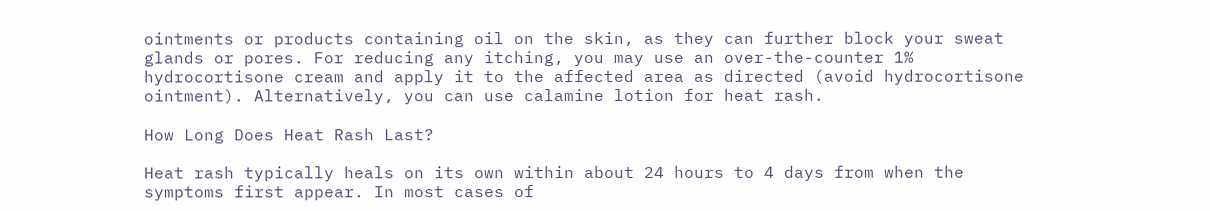ointments or products containing oil on the skin, as they can further block your sweat glands or pores. For reducing any itching, you may use an over-the-counter 1% hydrocortisone cream and apply it to the affected area as directed (avoid hydrocortisone ointment). Alternatively, you can use calamine lotion for heat rash.

How Long Does Heat Rash Last?

Heat rash typically heals on its own within about 24 hours to 4 days from when the symptoms first appear. In most cases of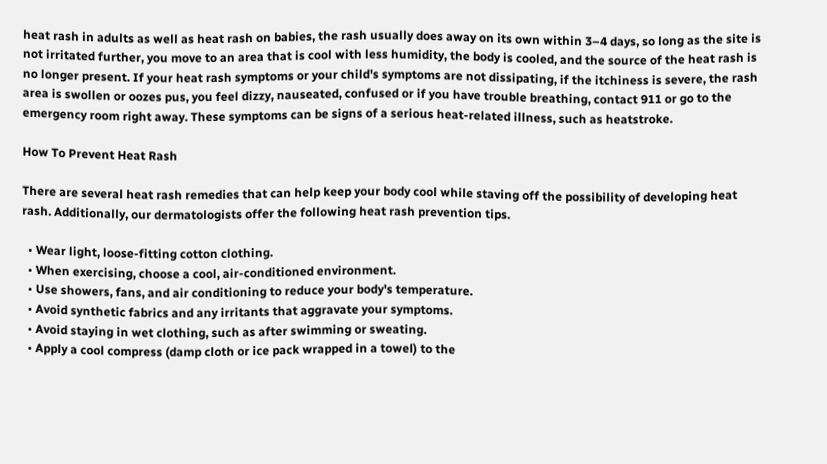heat rash in adults as well as heat rash on babies, the rash usually does away on its own within 3–4 days, so long as the site is not irritated further, you move to an area that is cool with less humidity, the body is cooled, and the source of the heat rash is no longer present. If your heat rash symptoms or your child's symptoms are not dissipating, if the itchiness is severe, the rash area is swollen or oozes pus, you feel dizzy, nauseated, confused or if you have trouble breathing, contact 911 or go to the emergency room right away. These symptoms can be signs of a serious heat-related illness, such as heatstroke.

How To Prevent Heat Rash

There are several heat rash remedies that can help keep your body cool while staving off the possibility of developing heat rash. Additionally, our dermatologists offer the following heat rash prevention tips.

  • Wear light, loose-fitting cotton clothing.
  • When exercising, choose a cool, air-conditioned environment.
  • Use showers, fans, and air conditioning to reduce your body's temperature.
  • Avoid synthetic fabrics and any irritants that aggravate your symptoms.
  • Avoid staying in wet clothing, such as after swimming or sweating.
  • Apply a cool compress (damp cloth or ice pack wrapped in a towel) to the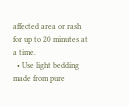affected area or rash for up to 20 minutes at a time.
  • Use light bedding made from pure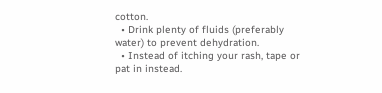cotton.
  • Drink plenty of fluids (preferably water) to prevent dehydration.
  • Instead of itching your rash, tape or pat in instead.